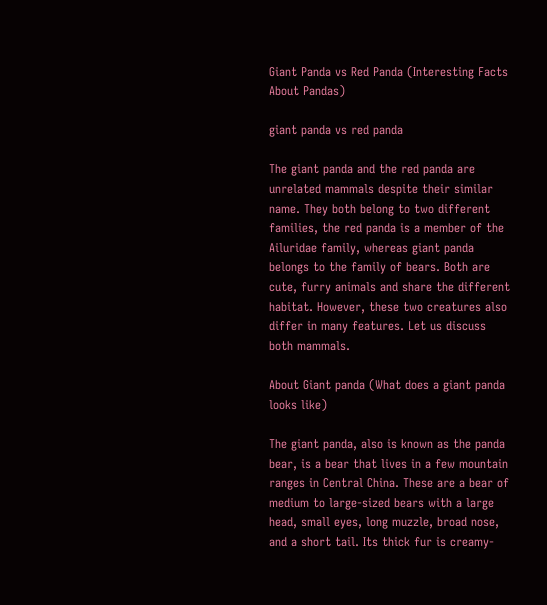Giant Panda vs Red Panda (Interesting Facts About Pandas)

giant panda vs red panda

The giant panda and the red panda are unrelated mammals despite their similar name. They both belong to two different families, the red panda is a member of the Ailuridae family, whereas giant panda belongs to the family of bears. Both are cute, furry animals and share the different habitat. However, these two creatures also differ in many features. Let us discuss both mammals.

About Giant panda (What does a giant panda looks like)

The giant panda, also is known as the panda bear, is a bear that lives in a few mountain ranges in Central China. These are a bear of medium to large-sized bears with a large head, small eyes, long muzzle, broad nose, and a short tail. Its thick fur is creamy-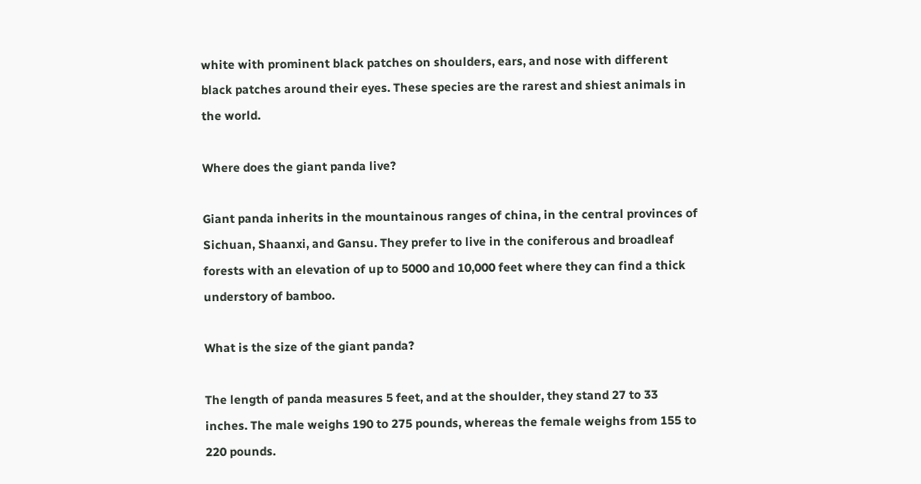white with prominent black patches on shoulders, ears, and nose with different black patches around their eyes. These species are the rarest and shiest animals in the world.

Where does the giant panda live?

Giant panda inherits in the mountainous ranges of china, in the central provinces of Sichuan, Shaanxi, and Gansu. They prefer to live in the coniferous and broadleaf forests with an elevation of up to 5000 and 10,000 feet where they can find a thick understory of bamboo.

What is the size of the giant panda?

The length of panda measures 5 feet, and at the shoulder, they stand 27 to 33 inches. The male weighs 190 to 275 pounds, whereas the female weighs from 155 to 220 pounds.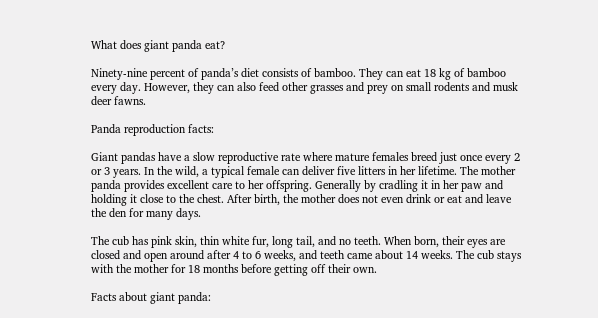What does giant panda eat?

Ninety-nine percent of panda’s diet consists of bamboo. They can eat 18 kg of bamboo every day. However, they can also feed other grasses and prey on small rodents and musk deer fawns.

Panda reproduction facts:

Giant pandas have a slow reproductive rate where mature females breed just once every 2 or 3 years. In the wild, a typical female can deliver five litters in her lifetime. The mother panda provides excellent care to her offspring. Generally by cradling it in her paw and holding it close to the chest. After birth, the mother does not even drink or eat and leave the den for many days.

The cub has pink skin, thin white fur, long tail, and no teeth. When born, their eyes are closed and open around after 4 to 6 weeks, and teeth came about 14 weeks. The cub stays with the mother for 18 months before getting off their own.

Facts about giant panda: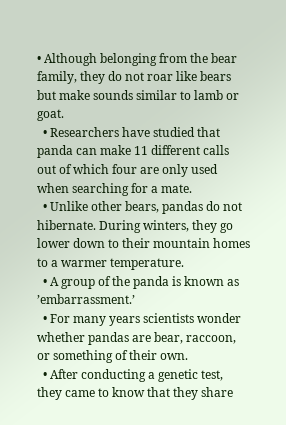• Although belonging from the bear family, they do not roar like bears but make sounds similar to lamb or goat.
  • Researchers have studied that panda can make 11 different calls out of which four are only used when searching for a mate.
  • Unlike other bears, pandas do not hibernate. During winters, they go lower down to their mountain homes to a warmer temperature.
  • A group of the panda is known as ’embarrassment.’
  • For many years scientists wonder whether pandas are bear, raccoon, or something of their own.
  • After conducting a genetic test, they came to know that they share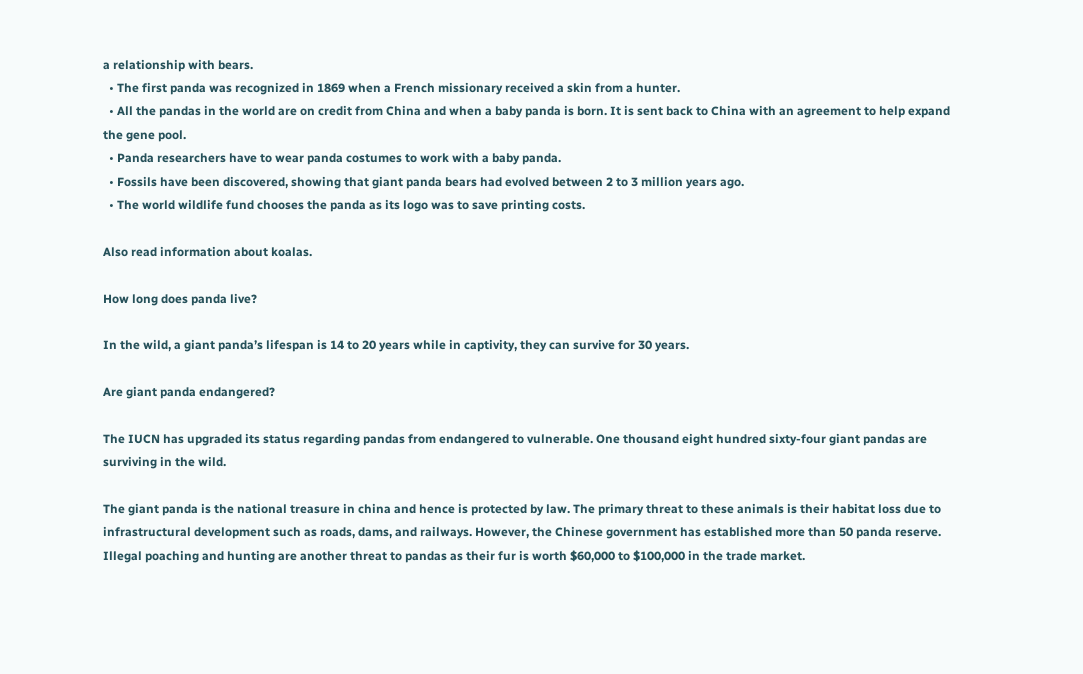a relationship with bears.
  • The first panda was recognized in 1869 when a French missionary received a skin from a hunter.
  • All the pandas in the world are on credit from China and when a baby panda is born. It is sent back to China with an agreement to help expand the gene pool.
  • Panda researchers have to wear panda costumes to work with a baby panda.
  • Fossils have been discovered, showing that giant panda bears had evolved between 2 to 3 million years ago.
  • The world wildlife fund chooses the panda as its logo was to save printing costs.

Also read information about koalas.

How long does panda live?

In the wild, a giant panda’s lifespan is 14 to 20 years while in captivity, they can survive for 30 years.

Are giant panda endangered?

The IUCN has upgraded its status regarding pandas from endangered to vulnerable. One thousand eight hundred sixty-four giant pandas are surviving in the wild.

The giant panda is the national treasure in china and hence is protected by law. The primary threat to these animals is their habitat loss due to infrastructural development such as roads, dams, and railways. However, the Chinese government has established more than 50 panda reserve. Illegal poaching and hunting are another threat to pandas as their fur is worth $60,000 to $100,000 in the trade market.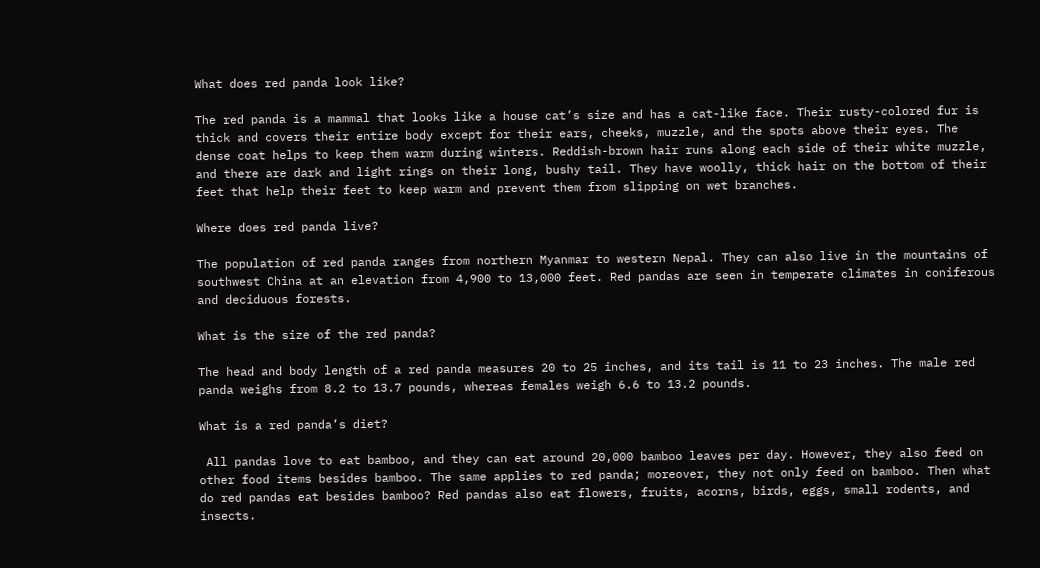What does red panda look like?

The red panda is a mammal that looks like a house cat’s size and has a cat-like face. Their rusty-colored fur is thick and covers their entire body except for their ears, cheeks, muzzle, and the spots above their eyes. The dense coat helps to keep them warm during winters. Reddish-brown hair runs along each side of their white muzzle, and there are dark and light rings on their long, bushy tail. They have woolly, thick hair on the bottom of their feet that help their feet to keep warm and prevent them from slipping on wet branches.

Where does red panda live?

The population of red panda ranges from northern Myanmar to western Nepal. They can also live in the mountains of southwest China at an elevation from 4,900 to 13,000 feet. Red pandas are seen in temperate climates in coniferous and deciduous forests.

What is the size of the red panda?

The head and body length of a red panda measures 20 to 25 inches, and its tail is 11 to 23 inches. The male red panda weighs from 8.2 to 13.7 pounds, whereas females weigh 6.6 to 13.2 pounds.

What is a red panda’s diet?

 All pandas love to eat bamboo, and they can eat around 20,000 bamboo leaves per day. However, they also feed on other food items besides bamboo. The same applies to red panda; moreover, they not only feed on bamboo. Then what do red pandas eat besides bamboo? Red pandas also eat flowers, fruits, acorns, birds, eggs, small rodents, and insects.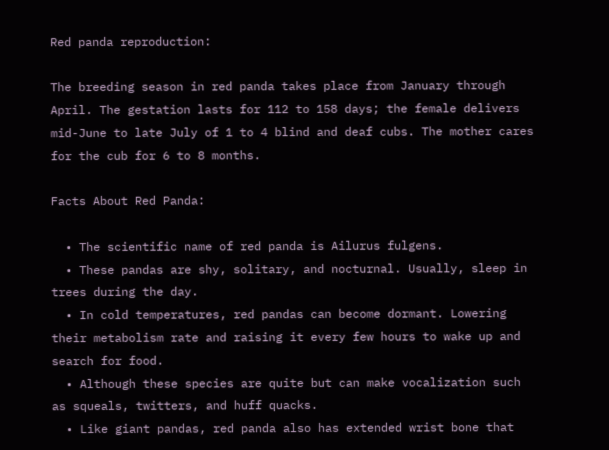Red panda reproduction:

The breeding season in red panda takes place from January through April. The gestation lasts for 112 to 158 days; the female delivers mid-June to late July of 1 to 4 blind and deaf cubs. The mother cares for the cub for 6 to 8 months.

Facts About Red Panda:

  • The scientific name of red panda is Ailurus fulgens.
  • These pandas are shy, solitary, and nocturnal. Usually, sleep in trees during the day.
  • In cold temperatures, red pandas can become dormant. Lowering their metabolism rate and raising it every few hours to wake up and search for food.
  • Although these species are quite but can make vocalization such as squeals, twitters, and huff quacks.
  • Like giant pandas, red panda also has extended wrist bone that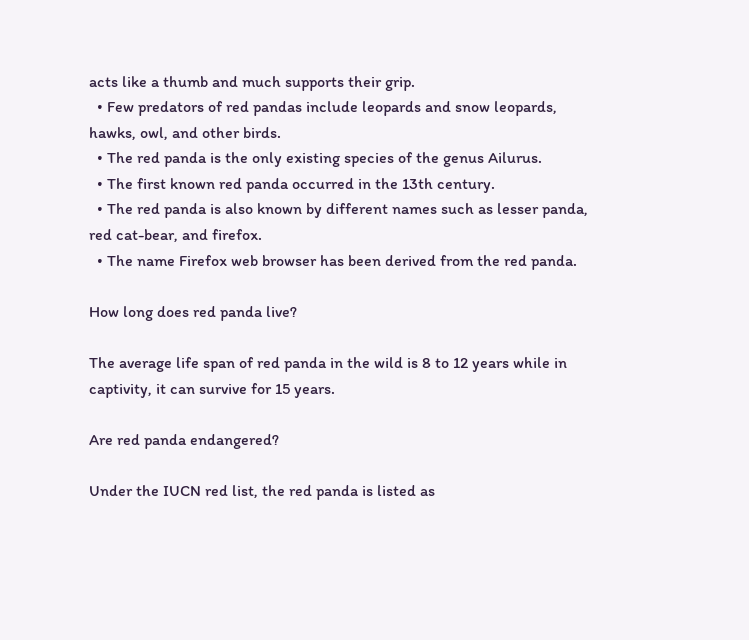acts like a thumb and much supports their grip.
  • Few predators of red pandas include leopards and snow leopards, hawks, owl, and other birds.
  • The red panda is the only existing species of the genus Ailurus.
  • The first known red panda occurred in the 13th century.
  • The red panda is also known by different names such as lesser panda, red cat-bear, and firefox.
  • The name Firefox web browser has been derived from the red panda.

How long does red panda live?

The average life span of red panda in the wild is 8 to 12 years while in captivity, it can survive for 15 years.

Are red panda endangered?

Under the IUCN red list, the red panda is listed as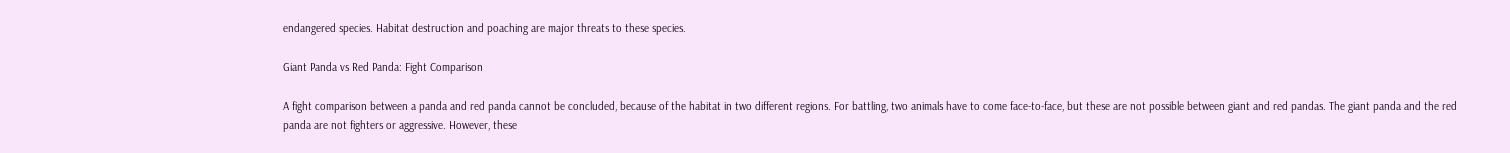endangered species. Habitat destruction and poaching are major threats to these species.

Giant Panda vs Red Panda: Fight Comparison

A fight comparison between a panda and red panda cannot be concluded, because of the habitat in two different regions. For battling, two animals have to come face-to-face, but these are not possible between giant and red pandas. The giant panda and the red panda are not fighters or aggressive. However, these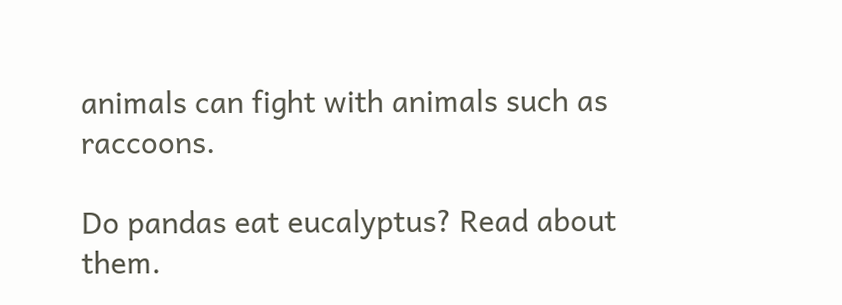animals can fight with animals such as raccoons.

Do pandas eat eucalyptus? Read about them.